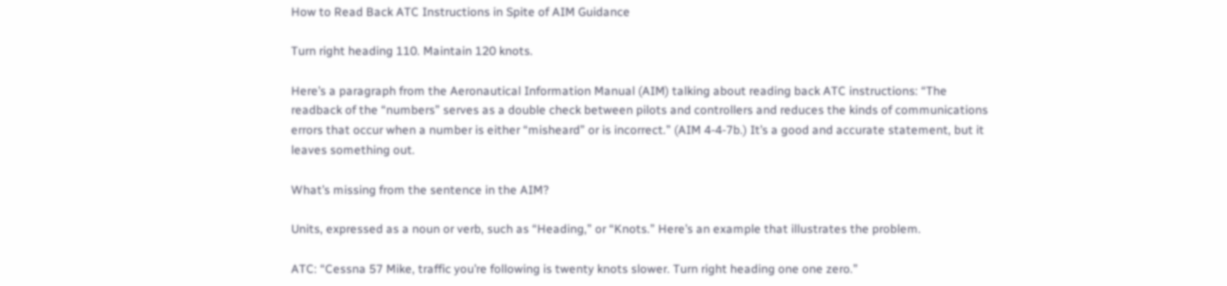How to Read Back ATC Instructions in Spite of AIM Guidance

Turn right heading 110. Maintain 120 knots.

Here’s a paragraph from the Aeronautical Information Manual (AIM) talking about reading back ATC instructions: “The readback of the “numbers” serves as a double check between pilots and controllers and reduces the kinds of communications errors that occur when a number is either “misheard” or is incorrect.” (AIM 4-4-7b.) It’s a good and accurate statement, but it leaves something out.

What’s missing from the sentence in the AIM?

Units, expressed as a noun or verb, such as “Heading,” or “Knots.” Here’s an example that illustrates the problem.

ATC: “Cessna 57 Mike, traffic you’re following is twenty knots slower. Turn right heading one one zero.”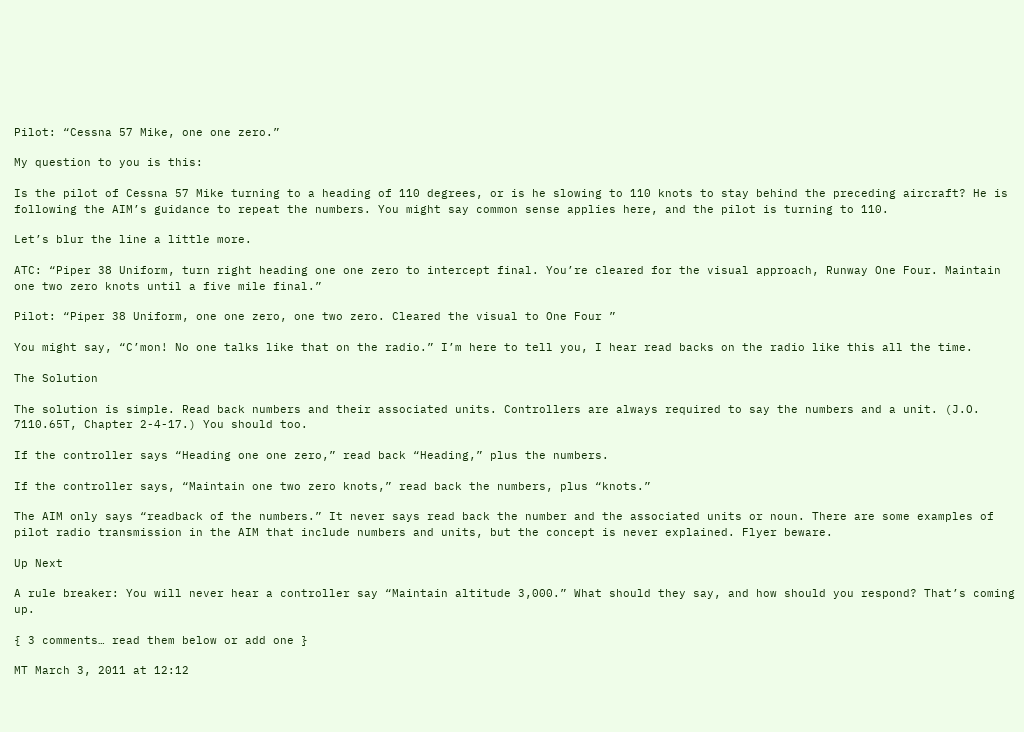Pilot: “Cessna 57 Mike, one one zero.”

My question to you is this:

Is the pilot of Cessna 57 Mike turning to a heading of 110 degrees, or is he slowing to 110 knots to stay behind the preceding aircraft? He is following the AIM’s guidance to repeat the numbers. You might say common sense applies here, and the pilot is turning to 110.

Let’s blur the line a little more.

ATC: “Piper 38 Uniform, turn right heading one one zero to intercept final. You’re cleared for the visual approach, Runway One Four. Maintain one two zero knots until a five mile final.”

Pilot: “Piper 38 Uniform, one one zero, one two zero. Cleared the visual to One Four ”

You might say, “C’mon! No one talks like that on the radio.” I’m here to tell you, I hear read backs on the radio like this all the time.

The Solution

The solution is simple. Read back numbers and their associated units. Controllers are always required to say the numbers and a unit. (J.O. 7110.65T, Chapter 2-4-17.) You should too.

If the controller says “Heading one one zero,” read back “Heading,” plus the numbers.

If the controller says, “Maintain one two zero knots,” read back the numbers, plus “knots.”

The AIM only says “readback of the numbers.” It never says read back the number and the associated units or noun. There are some examples of pilot radio transmission in the AIM that include numbers and units, but the concept is never explained. Flyer beware.

Up Next

A rule breaker: You will never hear a controller say “Maintain altitude 3,000.” What should they say, and how should you respond? That’s coming up.

{ 3 comments… read them below or add one }

MT March 3, 2011 at 12:12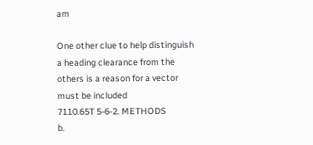am

One other clue to help distinguish a heading clearance from the others is a reason for a vector must be included
7110.65T 5-6-2. METHODS
b.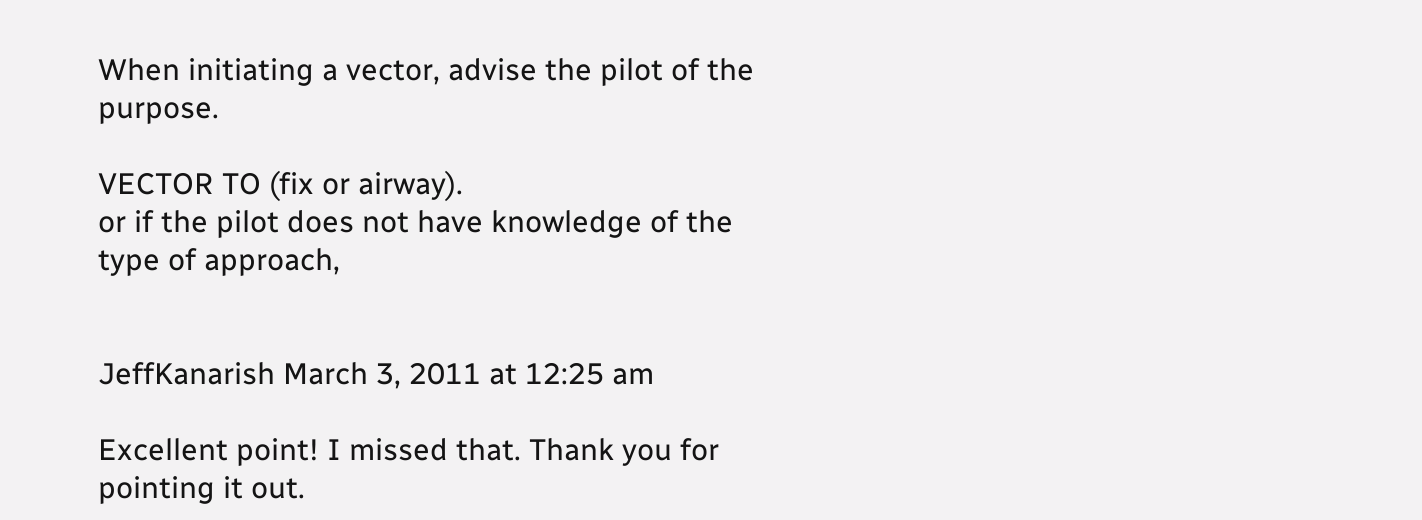When initiating a vector, advise the pilot of the purpose.

VECTOR TO (fix or airway).
or if the pilot does not have knowledge of the type of approach,


JeffKanarish March 3, 2011 at 12:25 am

Excellent point! I missed that. Thank you for pointing it out.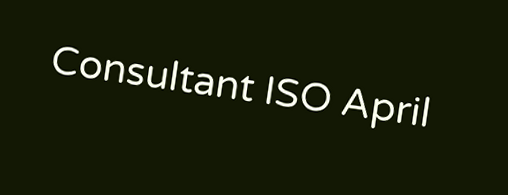Consultant ISO April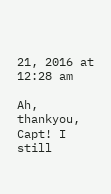21, 2016 at 12:28 am

Ah, thankyou, Capt! I still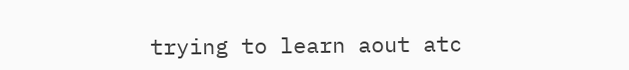trying to learn aout atc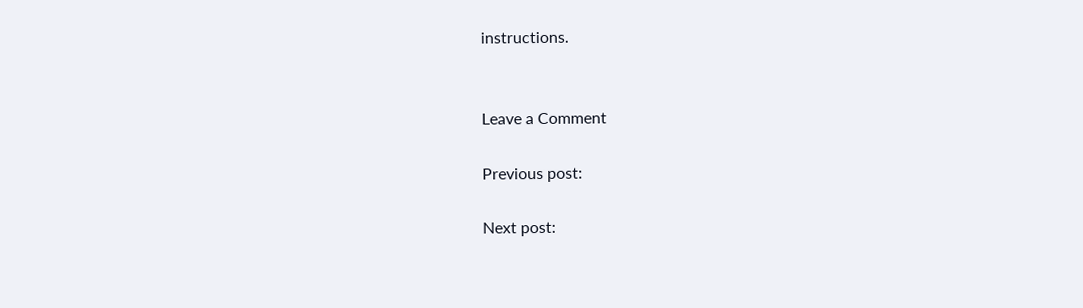instructions.


Leave a Comment

Previous post:

Next post: